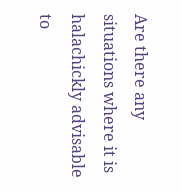Are there any situations where it is halachickly advisable to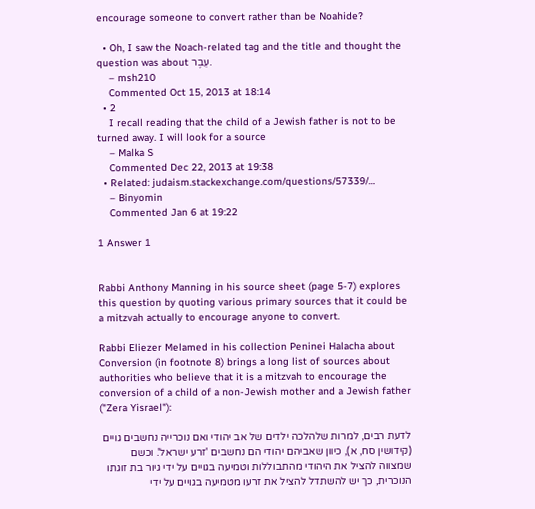encourage someone to convert rather than be Noahide?

  • Oh, I saw the Noach-related tag and the title and thought the question was about עֵבֶר.
    – msh210
    Commented Oct 15, 2013 at 18:14
  • 2
    I recall reading that the child of a Jewish father is not to be turned away. I will look for a source
    – Malka S
    Commented Dec 22, 2013 at 19:38
  • Related: judaism.stackexchange.com/questions/57339/…
    – Binyomin
    Commented Jan 6 at 19:22

1 Answer 1


Rabbi Anthony Manning in his source sheet (page 5-7) explores this question by quoting various primary sources that it could be a mitzvah actually to encourage anyone to convert.

Rabbi Eliezer Melamed in his collection Peninei Halacha about Conversion (in footnote 8) brings a long list of sources about authorities who believe that it is a mitzvah to encourage the conversion of a child of a non-Jewish mother and a Jewish father ("Zera Yisrael"):

לדעת רבים, למרות שלהלכה ילדים של אב יהודי ואם נוכרייה נחשבים גויים (קידושין סח, א), כיוון שאביהם יהודי הם נחשבים 'זרע ישראל'. וכשם שמצווה להציל את היהודי מהתבוללות וטמיעה בגויים על ידי גיור בת זוגתו הנוכרית, כך יש להשתדל להציל את זרעו מטמיעה בגויים על ידי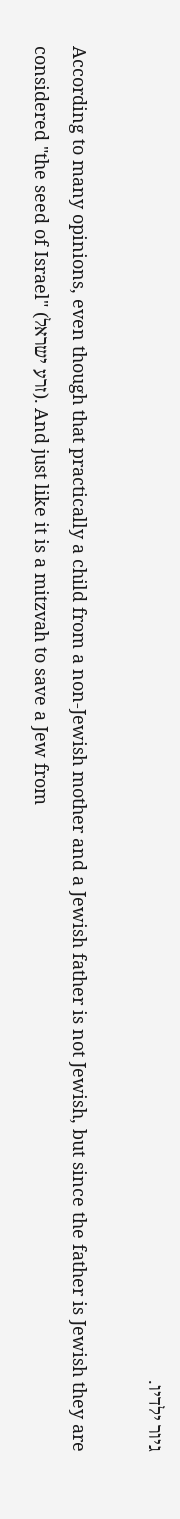גיור ילדיו.

According to many opinions, even though that practically a child from a non-Jewish mother and a Jewish father is not Jewish, but since the father is Jewish they are considered "the seed of Israel" (זרע ישראל). And just like it is a mitzvah to save a Jew from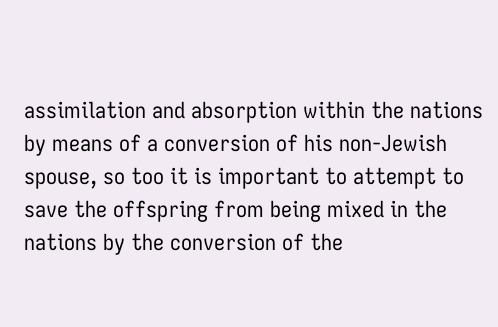assimilation and absorption within the nations by means of a conversion of his non-Jewish spouse, so too it is important to attempt to save the offspring from being mixed in the nations by the conversion of the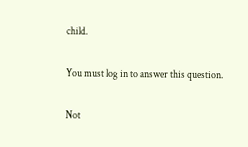child.

You must log in to answer this question.

Not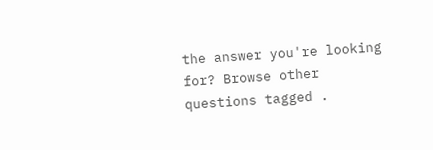the answer you're looking for? Browse other questions tagged .